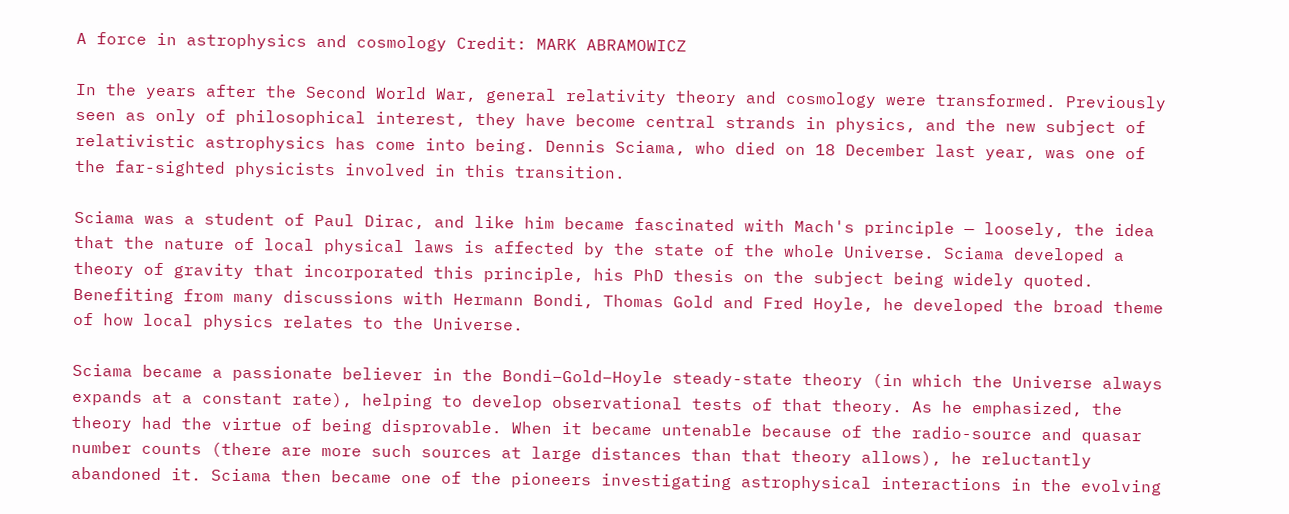A force in astrophysics and cosmology Credit: MARK ABRAMOWICZ

In the years after the Second World War, general relativity theory and cosmology were transformed. Previously seen as only of philosophical interest, they have become central strands in physics, and the new subject of relativistic astrophysics has come into being. Dennis Sciama, who died on 18 December last year, was one of the far-sighted physicists involved in this transition.

Sciama was a student of Paul Dirac, and like him became fascinated with Mach's principle — loosely, the idea that the nature of local physical laws is affected by the state of the whole Universe. Sciama developed a theory of gravity that incorporated this principle, his PhD thesis on the subject being widely quoted. Benefiting from many discussions with Hermann Bondi, Thomas Gold and Fred Hoyle, he developed the broad theme of how local physics relates to the Universe.

Sciama became a passionate believer in the Bondi–Gold–Hoyle steady-state theory (in which the Universe always expands at a constant rate), helping to develop observational tests of that theory. As he emphasized, the theory had the virtue of being disprovable. When it became untenable because of the radio-source and quasar number counts (there are more such sources at large distances than that theory allows), he reluctantly abandoned it. Sciama then became one of the pioneers investigating astrophysical interactions in the evolving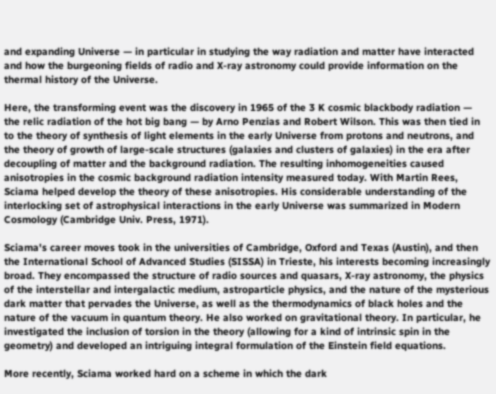and expanding Universe — in particular in studying the way radiation and matter have interacted and how the burgeoning fields of radio and X-ray astronomy could provide information on the thermal history of the Universe.

Here, the transforming event was the discovery in 1965 of the 3 K cosmic blackbody radiation — the relic radiation of the hot big bang — by Arno Penzias and Robert Wilson. This was then tied in to the theory of synthesis of light elements in the early Universe from protons and neutrons, and the theory of growth of large-scale structures (galaxies and clusters of galaxies) in the era after decoupling of matter and the background radiation. The resulting inhomogeneities caused anisotropies in the cosmic background radiation intensity measured today. With Martin Rees, Sciama helped develop the theory of these anisotropies. His considerable understanding of the interlocking set of astrophysical interactions in the early Universe was summarized in Modern Cosmology (Cambridge Univ. Press, 1971).

Sciama's career moves took in the universities of Cambridge, Oxford and Texas (Austin), and then the International School of Advanced Studies (SISSA) in Trieste, his interests becoming increasingly broad. They encompassed the structure of radio sources and quasars, X-ray astronomy, the physics of the interstellar and intergalactic medium, astroparticle physics, and the nature of the mysterious dark matter that pervades the Universe, as well as the thermodynamics of black holes and the nature of the vacuum in quantum theory. He also worked on gravitational theory. In particular, he investigated the inclusion of torsion in the theory (allowing for a kind of intrinsic spin in the geometry) and developed an intriguing integral formulation of the Einstein field equations.

More recently, Sciama worked hard on a scheme in which the dark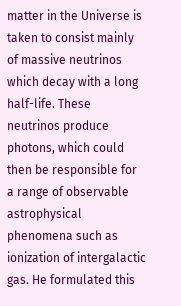matter in the Universe is taken to consist mainly of massive neutrinos which decay with a long half-life. These neutrinos produce photons, which could then be responsible for a range of observable astrophysical phenomena such as ionization of intergalactic gas. He formulated this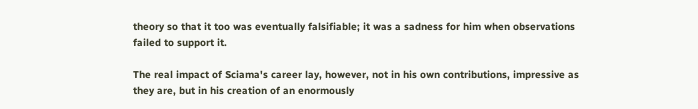theory so that it too was eventually falsifiable; it was a sadness for him when observations failed to support it.

The real impact of Sciama's career lay, however, not in his own contributions, impressive as they are, but in his creation of an enormously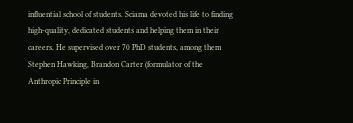influential school of students. Sciama devoted his life to finding high-quality, dedicated students and helping them in their careers. He supervised over 70 PhD students, among them Stephen Hawking, Brandon Carter (formulator of the Anthropic Principle in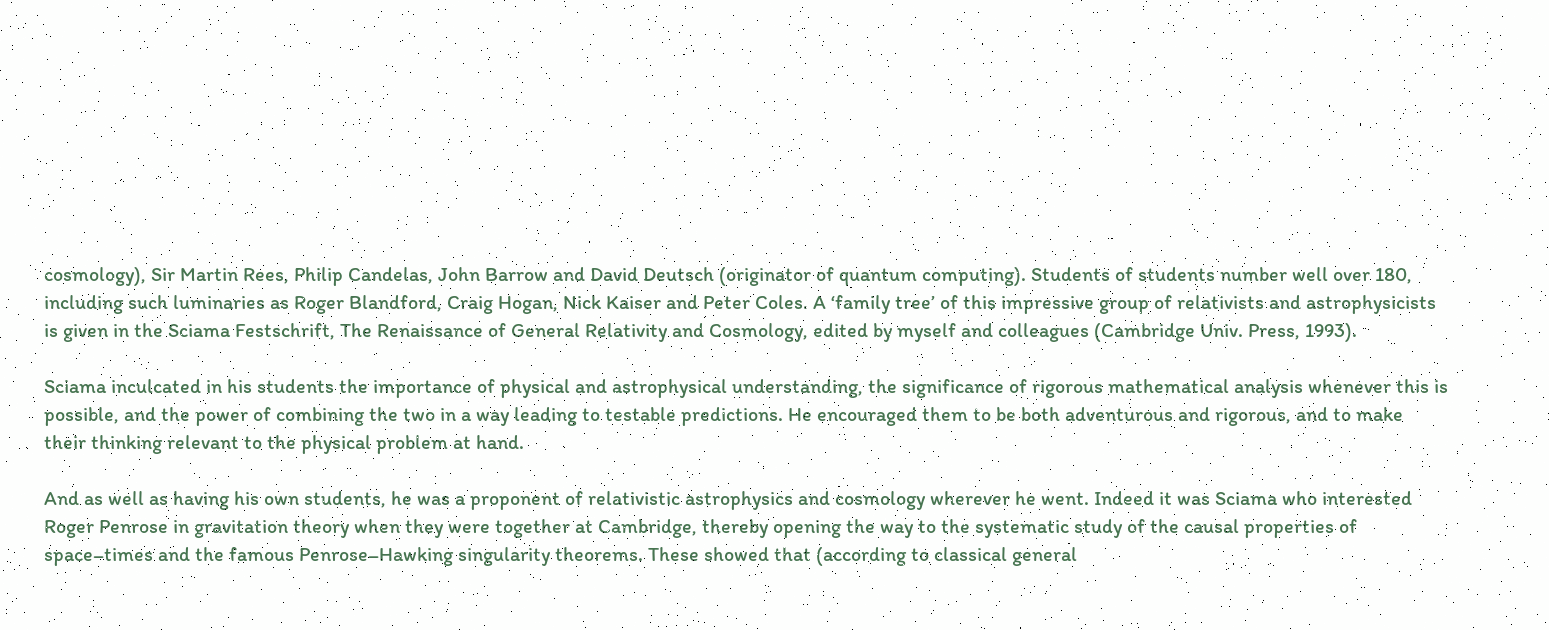cosmology), Sir Martin Rees, Philip Candelas, John Barrow and David Deutsch (originator of quantum computing). Students of students number well over 180, including such luminaries as Roger Blandford, Craig Hogan, Nick Kaiser and Peter Coles. A ‘family tree’ of this impressive group of relativists and astrophysicists is given in the Sciama Festschrift, The Renaissance of General Relativity and Cosmology, edited by myself and colleagues (Cambridge Univ. Press, 1993).

Sciama inculcated in his students the importance of physical and astrophysical understanding, the significance of rigorous mathematical analysis whenever this is possible, and the power of combining the two in a way leading to testable predictions. He encouraged them to be both adventurous and rigorous, and to make their thinking relevant to the physical problem at hand.

And as well as having his own students, he was a proponent of relativistic astrophysics and cosmology wherever he went. Indeed it was Sciama who interested Roger Penrose in gravitation theory when they were together at Cambridge, thereby opening the way to the systematic study of the causal properties of space–times and the famous Penrose–Hawking singularity theorems. These showed that (according to classical general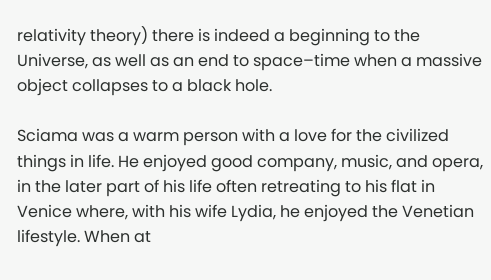relativity theory) there is indeed a beginning to the Universe, as well as an end to space–time when a massive object collapses to a black hole.

Sciama was a warm person with a love for the civilized things in life. He enjoyed good company, music, and opera, in the later part of his life often retreating to his flat in Venice where, with his wife Lydia, he enjoyed the Venetian lifestyle. When at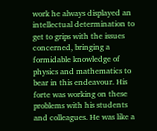work he always displayed an intellectual determination to get to grips with the issues concerned, bringing a formidable knowledge of physics and mathematics to bear in this endeavour. His forte was working on these problems with his students and colleagues. He was like a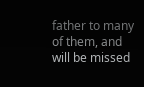father to many of them, and will be missed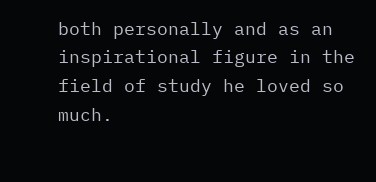both personally and as an inspirational figure in the field of study he loved so much.